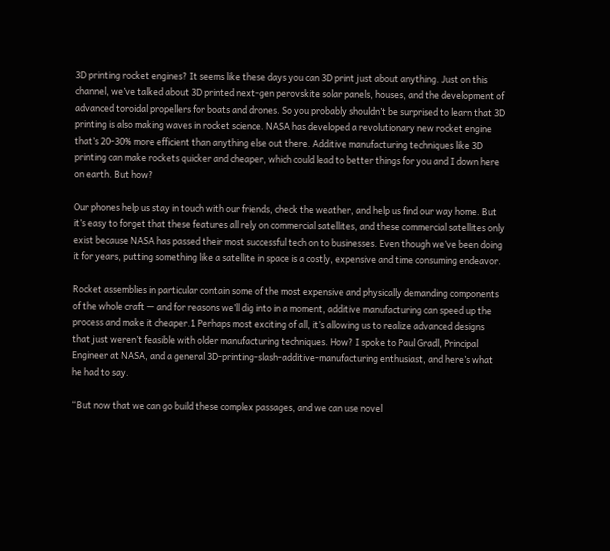3D printing rocket engines? It seems like these days you can 3D print just about anything. Just on this channel, we’ve talked about 3D printed next-gen perovskite solar panels, houses, and the development of advanced toroidal propellers for boats and drones. So you probably shouldn’t be surprised to learn that 3D printing is also making waves in rocket science. NASA has developed a revolutionary new rocket engine that’s 20-30% more efficient than anything else out there. Additive manufacturing techniques like 3D printing can make rockets quicker and cheaper, which could lead to better things for you and I down here on earth. But how?

Our phones help us stay in touch with our friends, check the weather, and help us find our way home. But it’s easy to forget that these features all rely on commercial satellites, and these commercial satellites only exist because NASA has passed their most successful tech on to businesses. Even though we’ve been doing it for years, putting something like a satellite in space is a costly, expensive and time consuming endeavor.

Rocket assemblies in particular contain some of the most expensive and physically demanding components of the whole craft — and for reasons we’ll dig into in a moment, additive manufacturing can speed up the process and make it cheaper.1 Perhaps most exciting of all, it’s allowing us to realize advanced designs that just weren’t feasible with older manufacturing techniques. How? I spoke to Paul Gradl, Principal Engineer at NASA, and a general 3D-printing-slash-additive-manufacturing enthusiast, and here’s what he had to say.

“But now that we can go build these complex passages, and we can use novel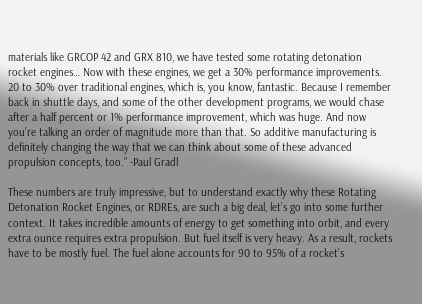materials like GRCOP 42 and GRX 810, we have tested some rotating detonation rocket engines… Now with these engines, we get a 30% performance improvements. 20 to 30% over traditional engines, which is, you know, fantastic. Because I remember back in shuttle days, and some of the other development programs, we would chase after a half percent or 1% performance improvement, which was huge. And now you’re talking an order of magnitude more than that. So additive manufacturing is definitely changing the way that we can think about some of these advanced propulsion concepts, too.” -Paul Gradl

These numbers are truly impressive, but to understand exactly why these Rotating Detonation Rocket Engines, or RDREs, are such a big deal, let’s go into some further context. It takes incredible amounts of energy to get something into orbit, and every extra ounce requires extra propulsion. But fuel itself is very heavy. As a result, rockets have to be mostly fuel. The fuel alone accounts for 90 to 95% of a rocket’s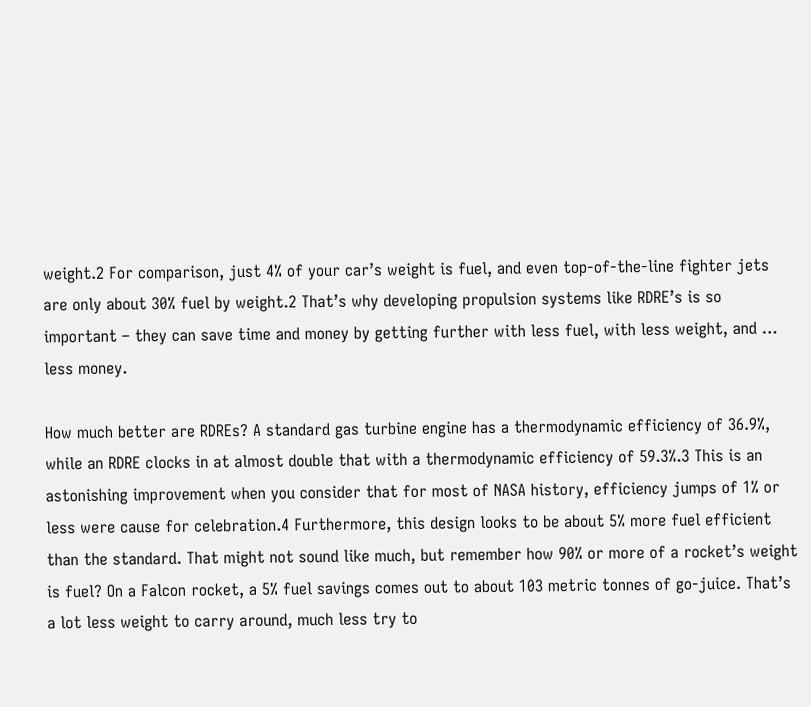weight.2 For comparison, just 4% of your car’s weight is fuel, and even top-of-the-line fighter jets are only about 30% fuel by weight.2 That’s why developing propulsion systems like RDRE’s is so important – they can save time and money by getting further with less fuel, with less weight, and … less money.

How much better are RDREs? A standard gas turbine engine has a thermodynamic efficiency of 36.9%, while an RDRE clocks in at almost double that with a thermodynamic efficiency of 59.3%.3 This is an astonishing improvement when you consider that for most of NASA history, efficiency jumps of 1% or less were cause for celebration.4 Furthermore, this design looks to be about 5% more fuel efficient than the standard. That might not sound like much, but remember how 90% or more of a rocket’s weight is fuel? On a Falcon rocket, a 5% fuel savings comes out to about 103 metric tonnes of go-juice. That’s a lot less weight to carry around, much less try to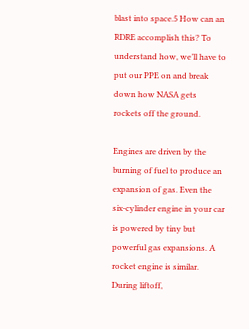blast into space.5 How can an RDRE accomplish this? To understand how, we’ll have to put our PPE on and break down how NASA gets rockets off the ground.

Engines are driven by the burning of fuel to produce an expansion of gas. Even the six-cylinder engine in your car is powered by tiny but powerful gas expansions. A rocket engine is similar. During liftoff,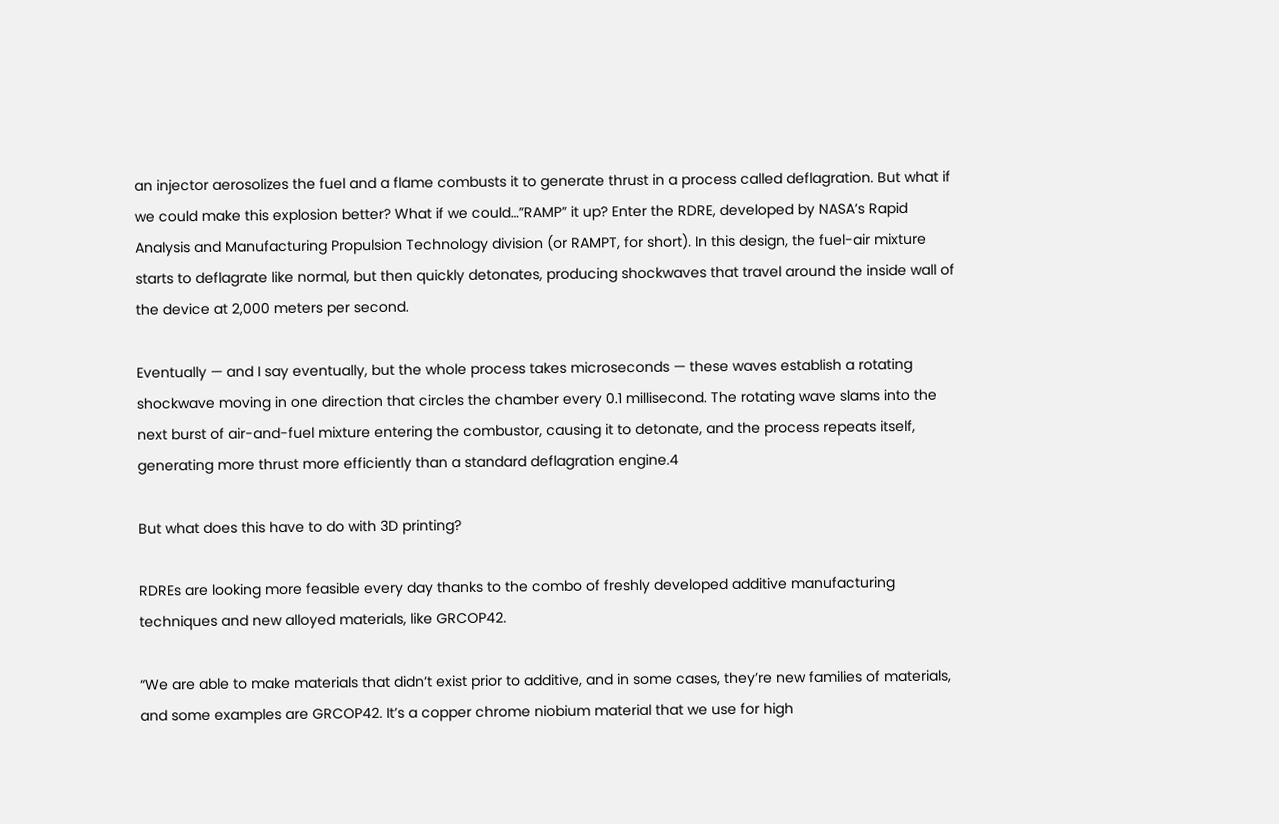an injector aerosolizes the fuel and a flame combusts it to generate thrust in a process called deflagration. But what if we could make this explosion better? What if we could…”RAMP” it up? Enter the RDRE, developed by NASA’s Rapid Analysis and Manufacturing Propulsion Technology division (or RAMPT, for short). In this design, the fuel-air mixture starts to deflagrate like normal, but then quickly detonates, producing shockwaves that travel around the inside wall of the device at 2,000 meters per second.

Eventually — and I say eventually, but the whole process takes microseconds — these waves establish a rotating shockwave moving in one direction that circles the chamber every 0.1 millisecond. The rotating wave slams into the next burst of air-and-fuel mixture entering the combustor, causing it to detonate, and the process repeats itself, generating more thrust more efficiently than a standard deflagration engine.4

But what does this have to do with 3D printing?

RDREs are looking more feasible every day thanks to the combo of freshly developed additive manufacturing techniques and new alloyed materials, like GRCOP42.

“We are able to make materials that didn’t exist prior to additive, and in some cases, they’re new families of materials, and some examples are GRCOP42. It’s a copper chrome niobium material that we use for high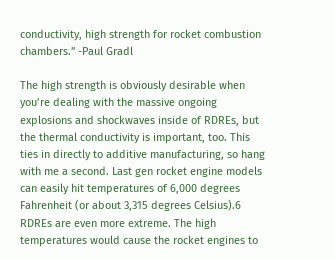conductivity, high strength for rocket combustion chambers.” -Paul Gradl

The high strength is obviously desirable when you’re dealing with the massive ongoing explosions and shockwaves inside of RDREs, but the thermal conductivity is important, too. This ties in directly to additive manufacturing, so hang with me a second. Last gen rocket engine models can easily hit temperatures of 6,000 degrees Fahrenheit (or about 3,315 degrees Celsius).6 RDREs are even more extreme. The high temperatures would cause the rocket engines to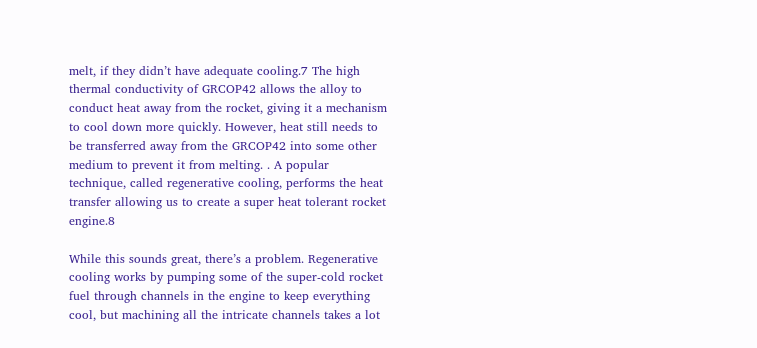melt, if they didn’t have adequate cooling.7 The high thermal conductivity of GRCOP42 allows the alloy to conduct heat away from the rocket, giving it a mechanism to cool down more quickly. However, heat still needs to be transferred away from the GRCOP42 into some other medium to prevent it from melting. . A popular technique, called regenerative cooling, performs the heat transfer allowing us to create a super heat tolerant rocket engine.8

While this sounds great, there’s a problem. Regenerative cooling works by pumping some of the super-cold rocket fuel through channels in the engine to keep everything cool, but machining all the intricate channels takes a lot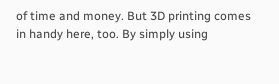of time and money. But 3D printing comes in handy here, too. By simply using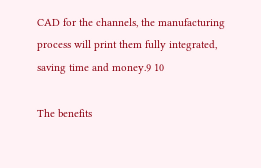CAD for the channels, the manufacturing process will print them fully integrated, saving time and money.9 10

The benefits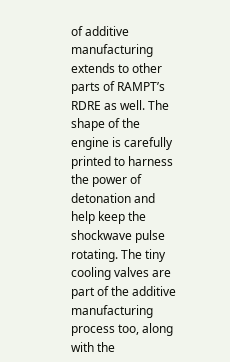of additive manufacturing extends to other parts of RAMPT’s RDRE as well. The shape of the engine is carefully printed to harness the power of detonation and help keep the shockwave pulse rotating. The tiny cooling valves are part of the additive manufacturing process too, along with the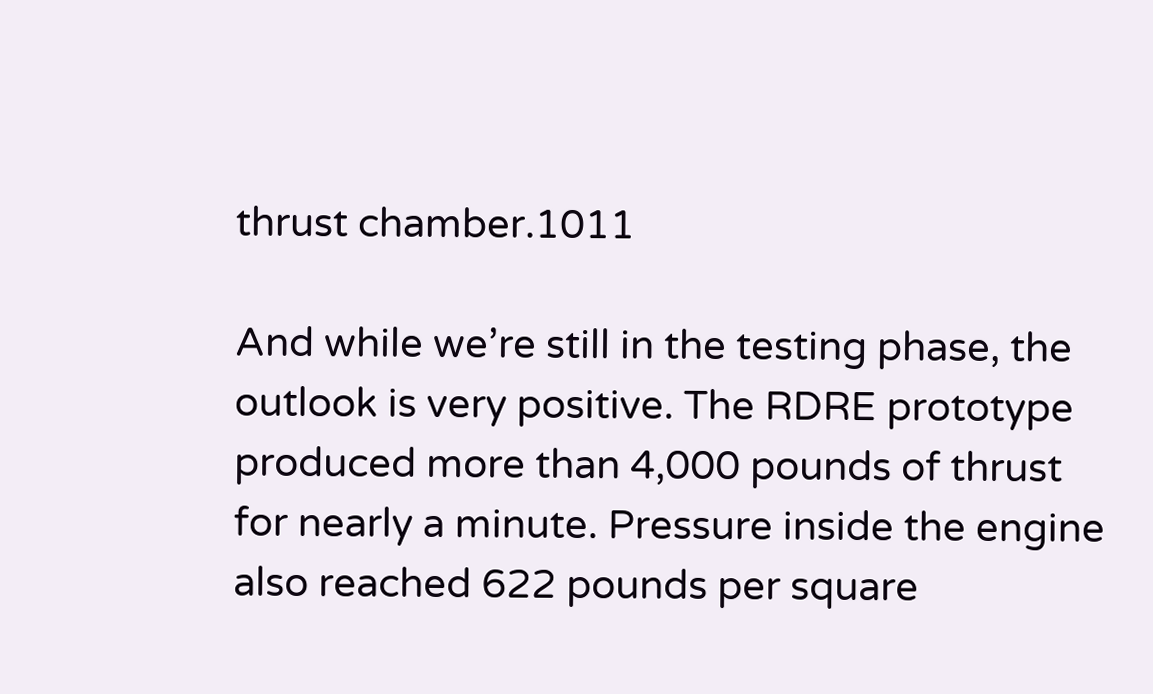thrust chamber.1011

And while we’re still in the testing phase, the outlook is very positive. The RDRE prototype produced more than 4,000 pounds of thrust for nearly a minute. Pressure inside the engine also reached 622 pounds per square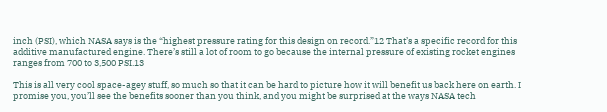inch (PSI), which NASA says is the “highest pressure rating for this design on record.”12 That’s a specific record for this additive manufactured engine. There’s still a lot of room to go because the internal pressure of existing rocket engines ranges from 700 to 3,500 PSI.13

This is all very cool space-agey stuff, so much so that it can be hard to picture how it will benefit us back here on earth. I promise you, you’ll see the benefits sooner than you think, and you might be surprised at the ways NASA tech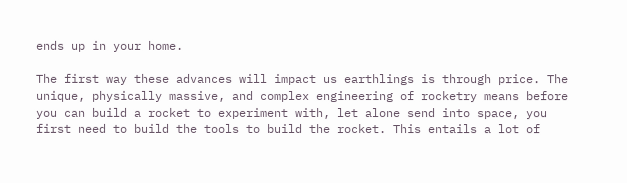ends up in your home.

The first way these advances will impact us earthlings is through price. The unique, physically massive, and complex engineering of rocketry means before you can build a rocket to experiment with, let alone send into space, you first need to build the tools to build the rocket. This entails a lot of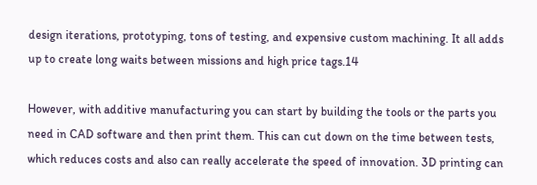design iterations, prototyping, tons of testing, and expensive custom machining. It all adds up to create long waits between missions and high price tags.14

However, with additive manufacturing you can start by building the tools or the parts you need in CAD software and then print them. This can cut down on the time between tests, which reduces costs and also can really accelerate the speed of innovation. 3D printing can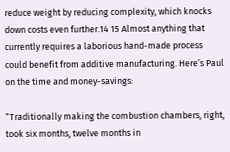reduce weight by reducing complexity, which knocks down costs even further.14 15 Almost anything that currently requires a laborious hand-made process could benefit from additive manufacturing. Here’s Paul on the time and money-savings:

“Traditionally making the combustion chambers, right, took six months, twelve months in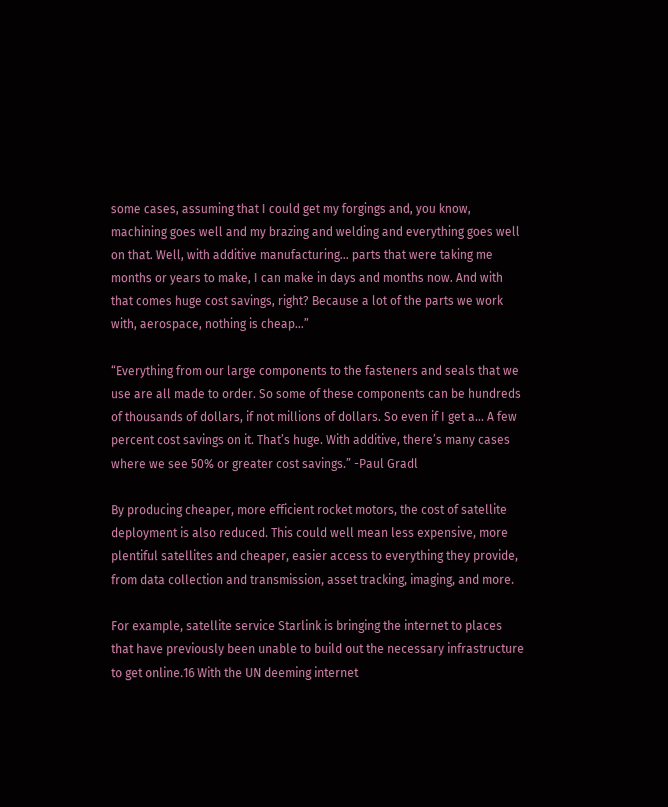some cases, assuming that I could get my forgings and, you know, machining goes well and my brazing and welding and everything goes well on that. Well, with additive manufacturing… parts that were taking me months or years to make, I can make in days and months now. And with that comes huge cost savings, right? Because a lot of the parts we work with, aerospace, nothing is cheap…”

“Everything from our large components to the fasteners and seals that we use are all made to order. So some of these components can be hundreds of thousands of dollars, if not millions of dollars. So even if I get a… A few percent cost savings on it. That’s huge. With additive, there’s many cases where we see 50% or greater cost savings.” -Paul Gradl

By producing cheaper, more efficient rocket motors, the cost of satellite deployment is also reduced. This could well mean less expensive, more plentiful satellites and cheaper, easier access to everything they provide, from data collection and transmission, asset tracking, imaging, and more.

For example, satellite service Starlink is bringing the internet to places that have previously been unable to build out the necessary infrastructure to get online.16 With the UN deeming internet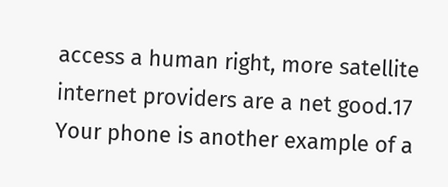access a human right, more satellite internet providers are a net good.17 Your phone is another example of a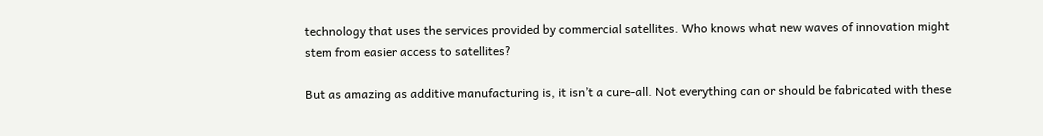technology that uses the services provided by commercial satellites. Who knows what new waves of innovation might stem from easier access to satellites?

But as amazing as additive manufacturing is, it isn’t a cure-all. Not everything can or should be fabricated with these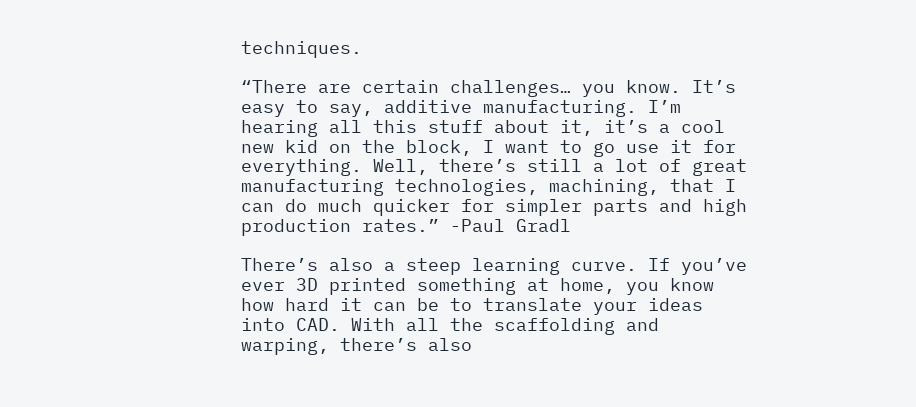techniques.

“There are certain challenges… you know. It’s easy to say, additive manufacturing. I’m hearing all this stuff about it, it’s a cool new kid on the block, I want to go use it for everything. Well, there’s still a lot of great manufacturing technologies, machining, that I can do much quicker for simpler parts and high production rates.” -Paul Gradl

There’s also a steep learning curve. If you’ve ever 3D printed something at home, you know how hard it can be to translate your ideas into CAD. With all the scaffolding and warping, there’s also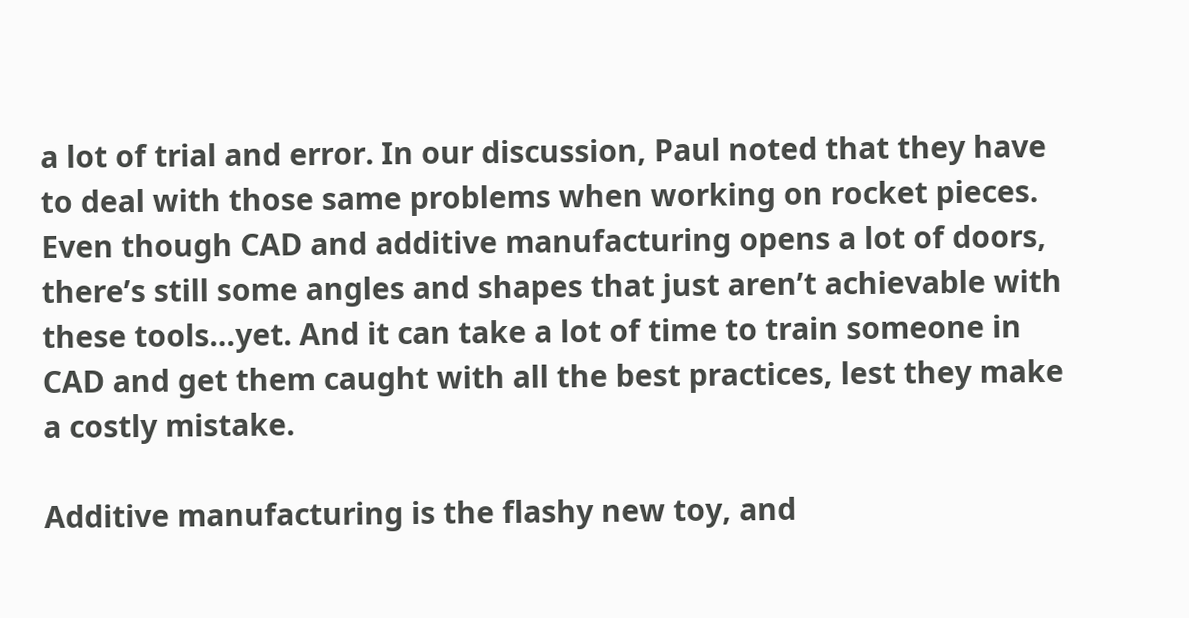a lot of trial and error. In our discussion, Paul noted that they have to deal with those same problems when working on rocket pieces. Even though CAD and additive manufacturing opens a lot of doors, there’s still some angles and shapes that just aren’t achievable with these tools…yet. And it can take a lot of time to train someone in CAD and get them caught with all the best practices, lest they make a costly mistake.

Additive manufacturing is the flashy new toy, and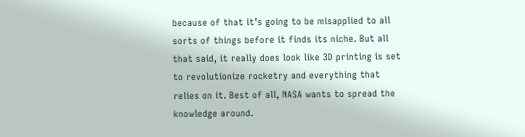because of that it’s going to be misapplied to all sorts of things before it finds its niche. But all that said, it really does look like 3D printing is set to revolutionize rocketry and everything that relies on it. Best of all, NASA wants to spread the knowledge around.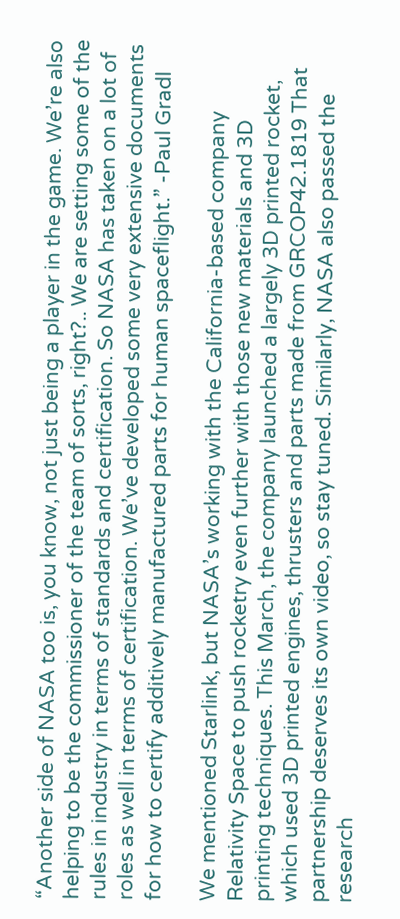“Another side of NASA too is, you know, not just being a player in the game. We’re also helping to be the commissioner of the team of sorts, right?.. We are setting some of the rules in industry in terms of standards and certification. So NASA has taken on a lot of roles as well in terms of certification. We’ve developed some very extensive documents for how to certify additively manufactured parts for human spaceflight.” -Paul Gradl

We mentioned Starlink, but NASA’s working with the California-based company Relativity Space to push rocketry even further with those new materials and 3D printing techniques. This March, the company launched a largely 3D printed rocket, which used 3D printed engines, thrusters and parts made from GRCOP42.1819 That partnership deserves its own video, so stay tuned. Similarly, NASA also passed the research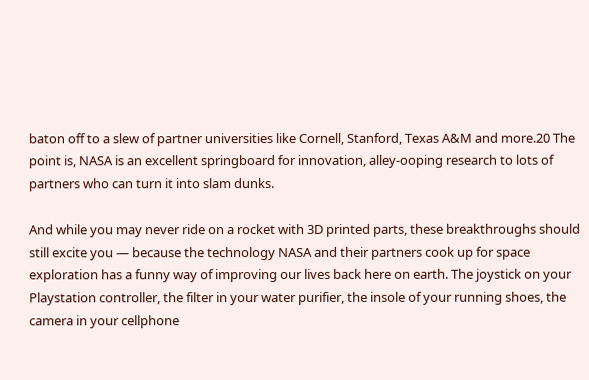baton off to a slew of partner universities like Cornell, Stanford, Texas A&M and more.20 The point is, NASA is an excellent springboard for innovation, alley-ooping research to lots of partners who can turn it into slam dunks.

And while you may never ride on a rocket with 3D printed parts, these breakthroughs should still excite you — because the technology NASA and their partners cook up for space exploration has a funny way of improving our lives back here on earth. The joystick on your Playstation controller, the filter in your water purifier, the insole of your running shoes, the camera in your cellphone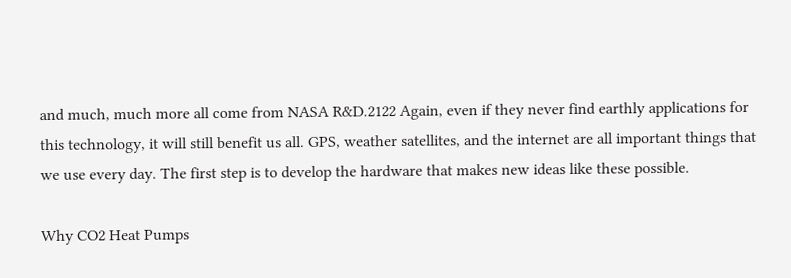and much, much more all come from NASA R&D.2122 Again, even if they never find earthly applications for this technology, it will still benefit us all. GPS, weather satellites, and the internet are all important things that we use every day. The first step is to develop the hardware that makes new ideas like these possible.

Why CO2 Heat Pumps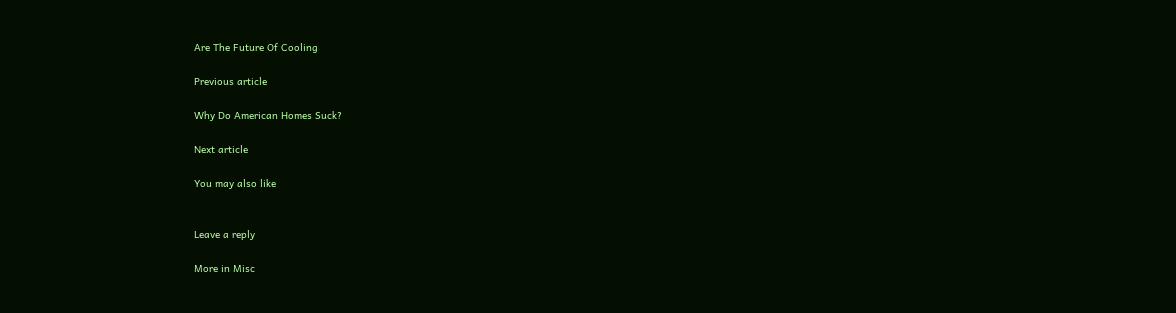Are The Future Of Cooling

Previous article

Why Do American Homes Suck?

Next article

You may also like


Leave a reply

More in Misc